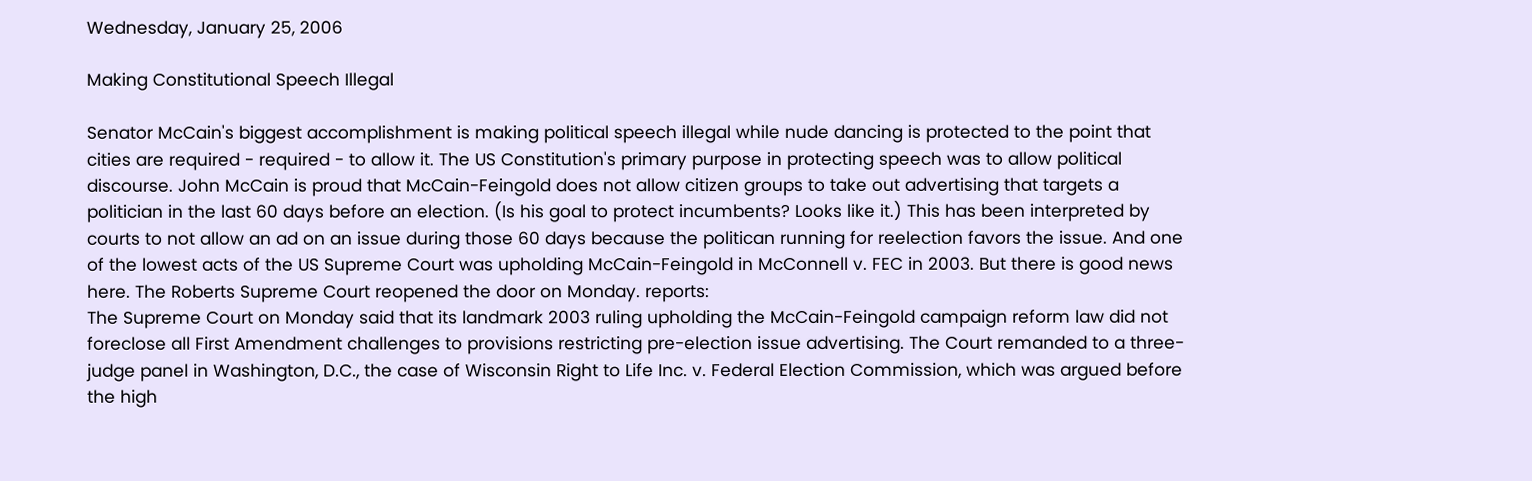Wednesday, January 25, 2006

Making Constitutional Speech Illegal

Senator McCain's biggest accomplishment is making political speech illegal while nude dancing is protected to the point that cities are required - required - to allow it. The US Constitution's primary purpose in protecting speech was to allow political discourse. John McCain is proud that McCain-Feingold does not allow citizen groups to take out advertising that targets a politician in the last 60 days before an election. (Is his goal to protect incumbents? Looks like it.) This has been interpreted by courts to not allow an ad on an issue during those 60 days because the politican running for reelection favors the issue. And one of the lowest acts of the US Supreme Court was upholding McCain-Feingold in McConnell v. FEC in 2003. But there is good news here. The Roberts Supreme Court reopened the door on Monday. reports:
The Supreme Court on Monday said that its landmark 2003 ruling upholding the McCain-Feingold campaign reform law did not foreclose all First Amendment challenges to provisions restricting pre-election issue advertising. The Court remanded to a three-judge panel in Washington, D.C., the case of Wisconsin Right to Life Inc. v. Federal Election Commission, which was argued before the high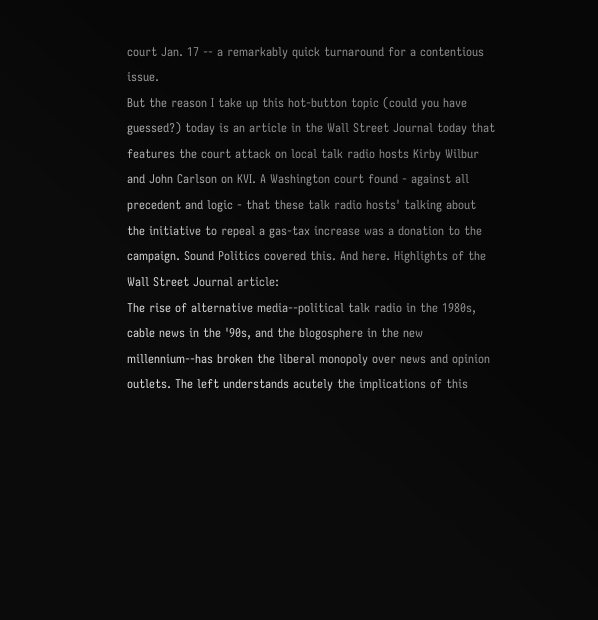court Jan. 17 -- a remarkably quick turnaround for a contentious issue.
But the reason I take up this hot-button topic (could you have guessed?) today is an article in the Wall Street Journal today that features the court attack on local talk radio hosts Kirby Wilbur and John Carlson on KVI. A Washington court found - against all precedent and logic - that these talk radio hosts' talking about the initiative to repeal a gas-tax increase was a donation to the campaign. Sound Politics covered this. And here. Highlights of the Wall Street Journal article:
The rise of alternative media--political talk radio in the 1980s, cable news in the '90s, and the blogosphere in the new millennium--has broken the liberal monopoly over news and opinion outlets. The left understands acutely the implications of this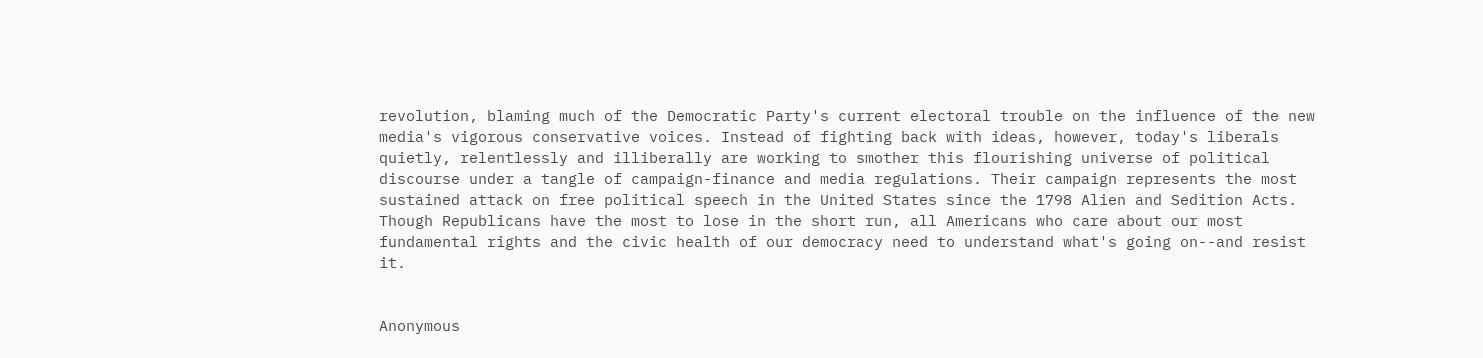revolution, blaming much of the Democratic Party's current electoral trouble on the influence of the new media's vigorous conservative voices. Instead of fighting back with ideas, however, today's liberals quietly, relentlessly and illiberally are working to smother this flourishing universe of political discourse under a tangle of campaign-finance and media regulations. Their campaign represents the most sustained attack on free political speech in the United States since the 1798 Alien and Sedition Acts. Though Republicans have the most to lose in the short run, all Americans who care about our most fundamental rights and the civic health of our democracy need to understand what's going on--and resist it.


Anonymous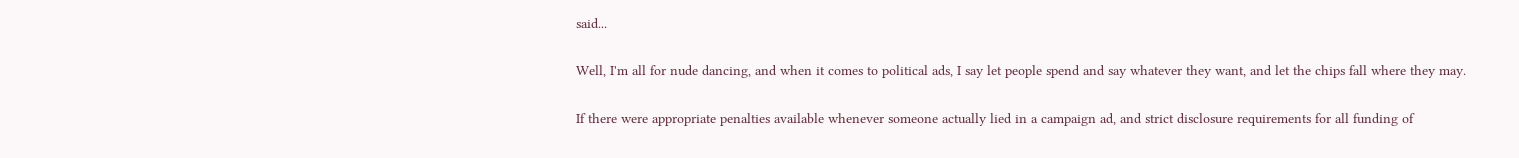said...

Well, I'm all for nude dancing, and when it comes to political ads, I say let people spend and say whatever they want, and let the chips fall where they may.

If there were appropriate penalties available whenever someone actually lied in a campaign ad, and strict disclosure requirements for all funding of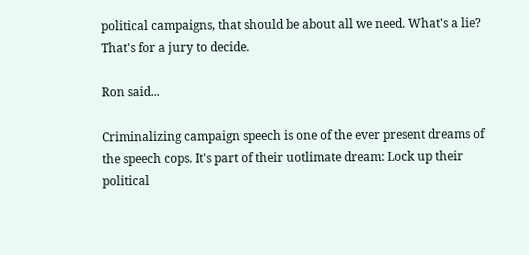political campaigns, that should be about all we need. What's a lie? That's for a jury to decide.

Ron said...

Criminalizing campaign speech is one of the ever present dreams of the speech cops. It's part of their uotlimate dream: Lock up their political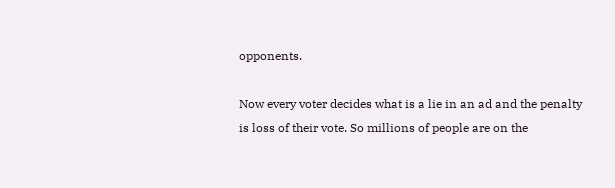opponents.

Now every voter decides what is a lie in an ad and the penalty is loss of their vote. So millions of people are on the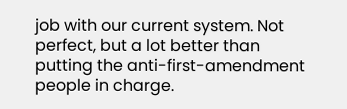job with our current system. Not perfect, but a lot better than putting the anti-first-amendment people in charge.